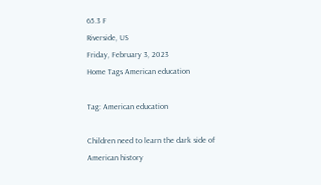65.3 F
Riverside, US
Friday, February 3, 2023
Home Tags American education

Tag: American education

Children need to learn the dark side of American history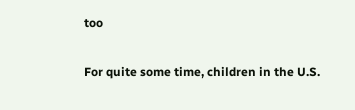too

For quite some time, children in the U.S.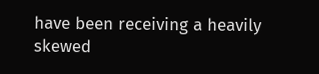have been receiving a heavily skewed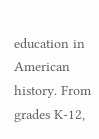education in American history. From grades K-12,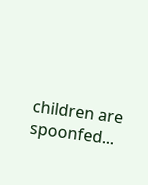children are spoonfed...